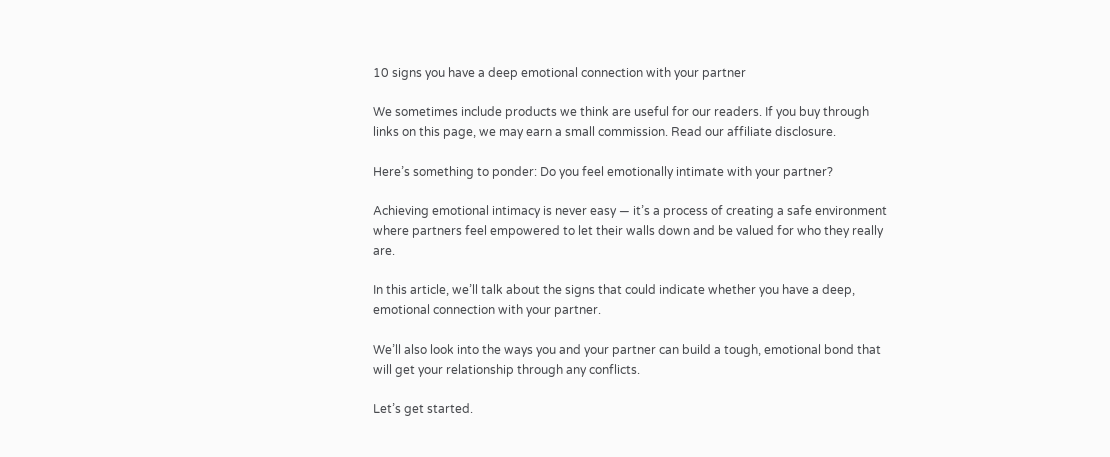10 signs you have a deep emotional connection with your partner

We sometimes include products we think are useful for our readers. If you buy through links on this page, we may earn a small commission. Read our affiliate disclosure.

Here’s something to ponder: Do you feel emotionally intimate with your partner?

Achieving emotional intimacy is never easy — it’s a process of creating a safe environment where partners feel empowered to let their walls down and be valued for who they really are.

In this article, we’ll talk about the signs that could indicate whether you have a deep, emotional connection with your partner.

We’ll also look into the ways you and your partner can build a tough, emotional bond that will get your relationship through any conflicts.

Let’s get started.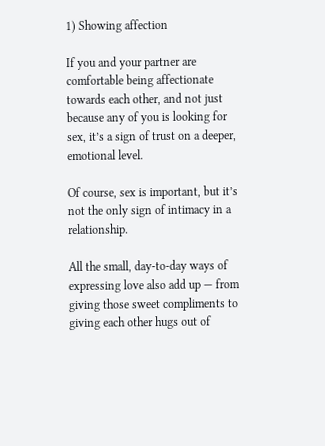1) Showing affection

If you and your partner are comfortable being affectionate towards each other, and not just because any of you is looking for sex, it’s a sign of trust on a deeper, emotional level.

Of course, sex is important, but it’s not the only sign of intimacy in a relationship.

All the small, day-to-day ways of expressing love also add up — from giving those sweet compliments to giving each other hugs out of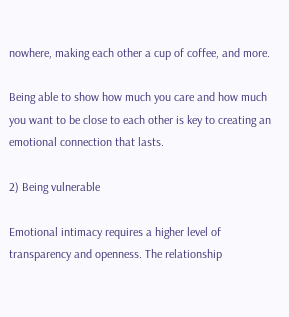nowhere, making each other a cup of coffee, and more.

Being able to show how much you care and how much you want to be close to each other is key to creating an emotional connection that lasts.

2) Being vulnerable

Emotional intimacy requires a higher level of transparency and openness. The relationship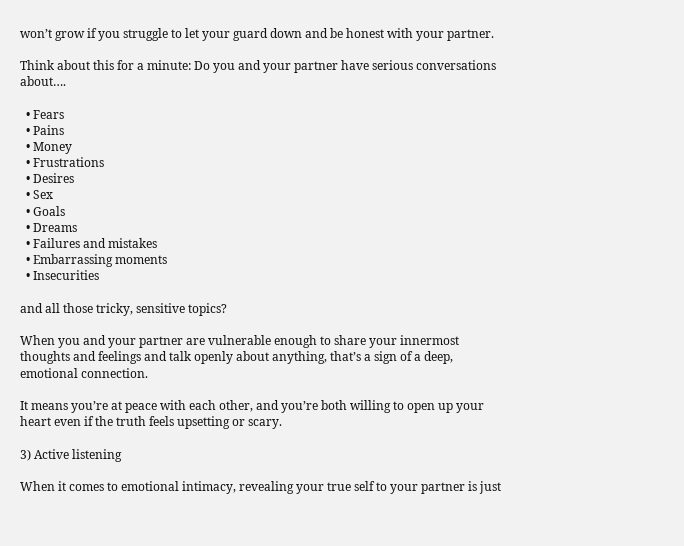won’t grow if you struggle to let your guard down and be honest with your partner.

Think about this for a minute: Do you and your partner have serious conversations about….

  • Fears
  • Pains
  • Money
  • Frustrations
  • Desires
  • Sex
  • Goals
  • Dreams
  • Failures and mistakes
  • Embarrassing moments
  • Insecurities

and all those tricky, sensitive topics?

When you and your partner are vulnerable enough to share your innermost thoughts and feelings and talk openly about anything, that’s a sign of a deep, emotional connection.

It means you’re at peace with each other, and you’re both willing to open up your heart even if the truth feels upsetting or scary.

3) Active listening

When it comes to emotional intimacy, revealing your true self to your partner is just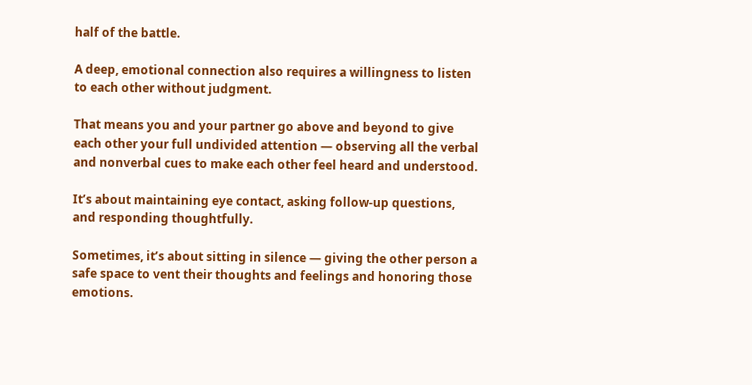half of the battle.

A deep, emotional connection also requires a willingness to listen to each other without judgment.

That means you and your partner go above and beyond to give each other your full undivided attention — observing all the verbal and nonverbal cues to make each other feel heard and understood.

It’s about maintaining eye contact, asking follow-up questions, and responding thoughtfully.

Sometimes, it’s about sitting in silence — giving the other person a safe space to vent their thoughts and feelings and honoring those emotions.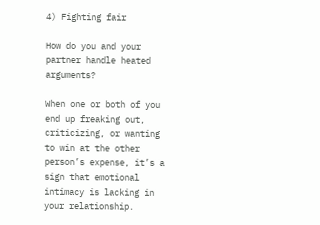4) Fighting fair

How do you and your partner handle heated arguments?

When one or both of you end up freaking out, criticizing, or wanting to win at the other person’s expense, it’s a sign that emotional intimacy is lacking in your relationship.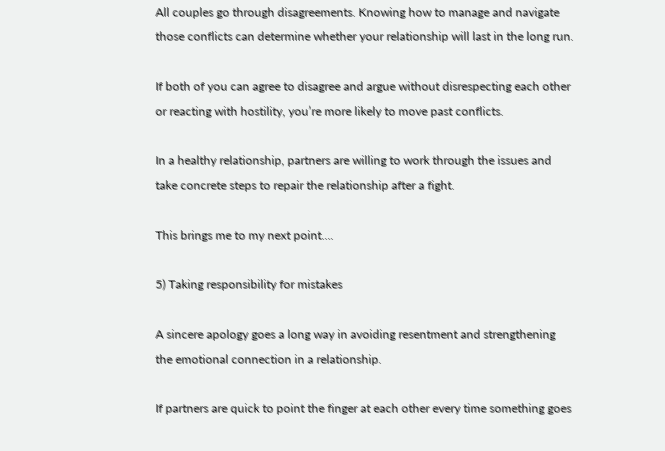All couples go through disagreements. Knowing how to manage and navigate those conflicts can determine whether your relationship will last in the long run.

If both of you can agree to disagree and argue without disrespecting each other or reacting with hostility, you’re more likely to move past conflicts.

In a healthy relationship, partners are willing to work through the issues and take concrete steps to repair the relationship after a fight.

This brings me to my next point….

5) Taking responsibility for mistakes

A sincere apology goes a long way in avoiding resentment and strengthening the emotional connection in a relationship.

If partners are quick to point the finger at each other every time something goes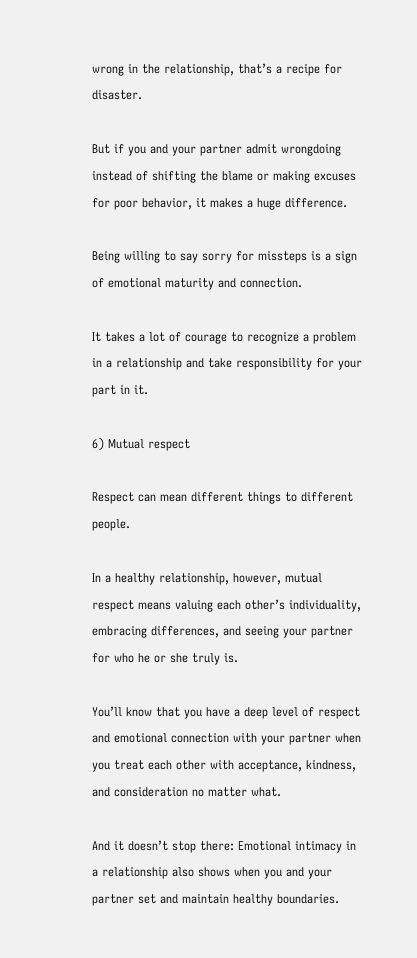wrong in the relationship, that’s a recipe for disaster.

But if you and your partner admit wrongdoing instead of shifting the blame or making excuses for poor behavior, it makes a huge difference.

Being willing to say sorry for missteps is a sign of emotional maturity and connection.

It takes a lot of courage to recognize a problem in a relationship and take responsibility for your part in it.

6) Mutual respect

Respect can mean different things to different people.

In a healthy relationship, however, mutual respect means valuing each other’s individuality, embracing differences, and seeing your partner for who he or she truly is.

You’ll know that you have a deep level of respect and emotional connection with your partner when you treat each other with acceptance, kindness, and consideration no matter what.

And it doesn’t stop there: Emotional intimacy in a relationship also shows when you and your partner set and maintain healthy boundaries.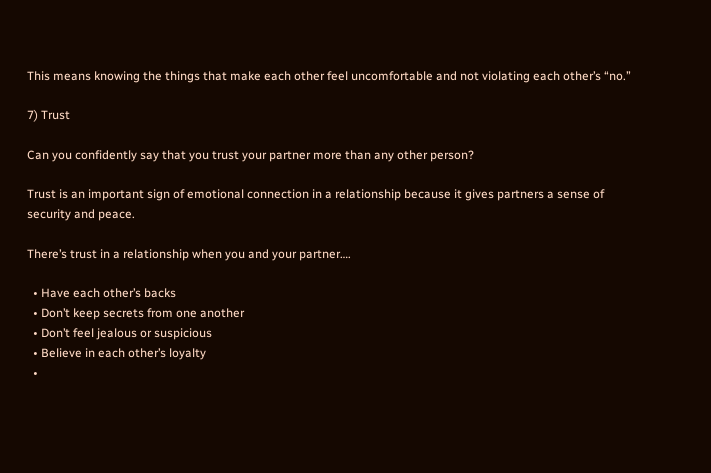This means knowing the things that make each other feel uncomfortable and not violating each other’s “no.”

7) Trust

Can you confidently say that you trust your partner more than any other person?

Trust is an important sign of emotional connection in a relationship because it gives partners a sense of security and peace.

There’s trust in a relationship when you and your partner….

  • Have each other’s backs
  • Don’t keep secrets from one another
  • Don’t feel jealous or suspicious
  • Believe in each other’s loyalty
  •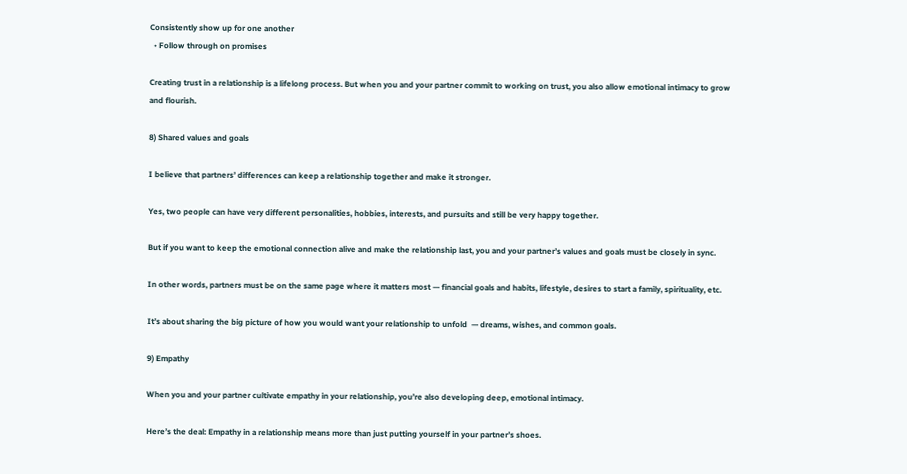Consistently show up for one another
  • Follow through on promises

Creating trust in a relationship is a lifelong process. But when you and your partner commit to working on trust, you also allow emotional intimacy to grow and flourish.

8) Shared values and goals

I believe that partners’ differences can keep a relationship together and make it stronger.

Yes, two people can have very different personalities, hobbies, interests, and pursuits and still be very happy together.

But if you want to keep the emotional connection alive and make the relationship last, you and your partner’s values and goals must be closely in sync.

In other words, partners must be on the same page where it matters most — financial goals and habits, lifestyle, desires to start a family, spirituality, etc.

It’s about sharing the big picture of how you would want your relationship to unfold  — dreams, wishes, and common goals.

9) Empathy

When you and your partner cultivate empathy in your relationship, you’re also developing deep, emotional intimacy.

Here’s the deal: Empathy in a relationship means more than just putting yourself in your partner’s shoes.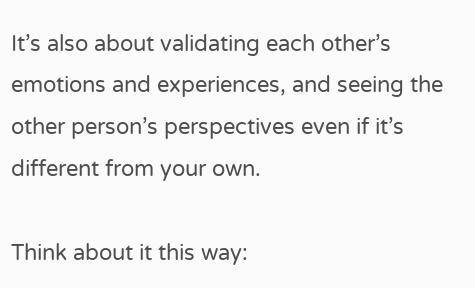It’s also about validating each other’s emotions and experiences, and seeing the other person’s perspectives even if it’s different from your own.

Think about it this way: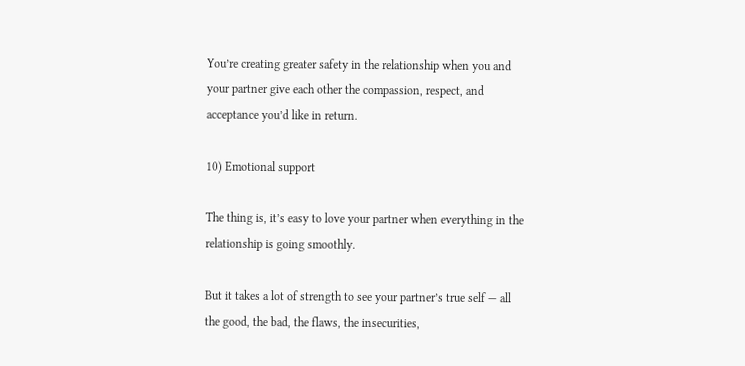You’re creating greater safety in the relationship when you and your partner give each other the compassion, respect, and acceptance you’d like in return.

10) Emotional support

The thing is, it’s easy to love your partner when everything in the relationship is going smoothly.

But it takes a lot of strength to see your partner’s true self — all the good, the bad, the flaws, the insecurities,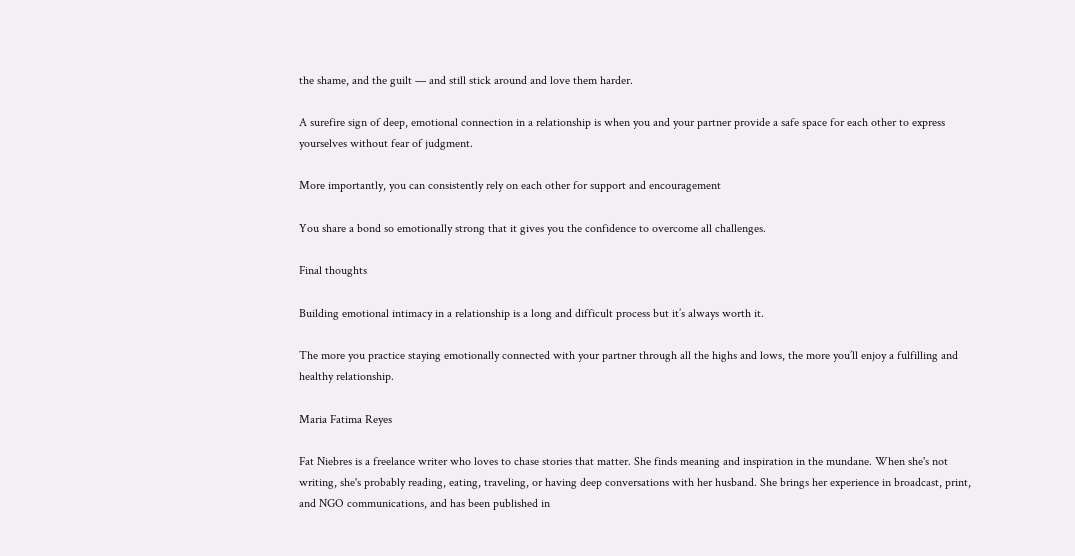the shame, and the guilt — and still stick around and love them harder.

A surefire sign of deep, emotional connection in a relationship is when you and your partner provide a safe space for each other to express yourselves without fear of judgment.

More importantly, you can consistently rely on each other for support and encouragement

You share a bond so emotionally strong that it gives you the confidence to overcome all challenges.

Final thoughts

Building emotional intimacy in a relationship is a long and difficult process but it’s always worth it.

The more you practice staying emotionally connected with your partner through all the highs and lows, the more you’ll enjoy a fulfilling and healthy relationship.

Maria Fatima Reyes

Fat Niebres is a freelance writer who loves to chase stories that matter. She finds meaning and inspiration in the mundane. When she's not writing, she's probably reading, eating, traveling, or having deep conversations with her husband. She brings her experience in broadcast, print, and NGO communications, and has been published in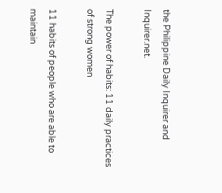the Philippine Daily Inquirer and Inquirer.net.

The power of habits: 11 daily practices of strong women

11 habits of people who are able to maintain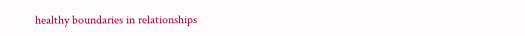healthy boundaries in relationships